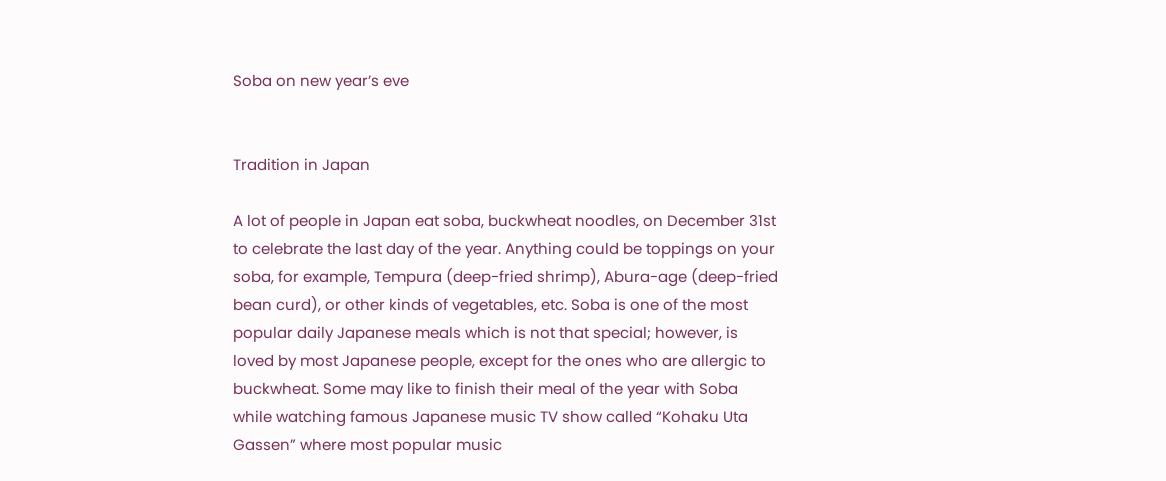Soba on new year’s eve


Tradition in Japan

A lot of people in Japan eat soba, buckwheat noodles, on December 31st to celebrate the last day of the year. Anything could be toppings on your soba, for example, Tempura (deep-fried shrimp), Abura-age (deep-fried bean curd), or other kinds of vegetables, etc. Soba is one of the most popular daily Japanese meals which is not that special; however, is loved by most Japanese people, except for the ones who are allergic to buckwheat. Some may like to finish their meal of the year with Soba while watching famous Japanese music TV show called “Kohaku Uta Gassen” where most popular music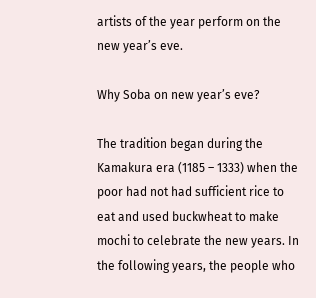artists of the year perform on the new year’s eve.

Why Soba on new year’s eve?

The tradition began during the Kamakura era (1185 – 1333) when the poor had not had sufficient rice to eat and used buckwheat to make mochi to celebrate the new years. In the following years, the people who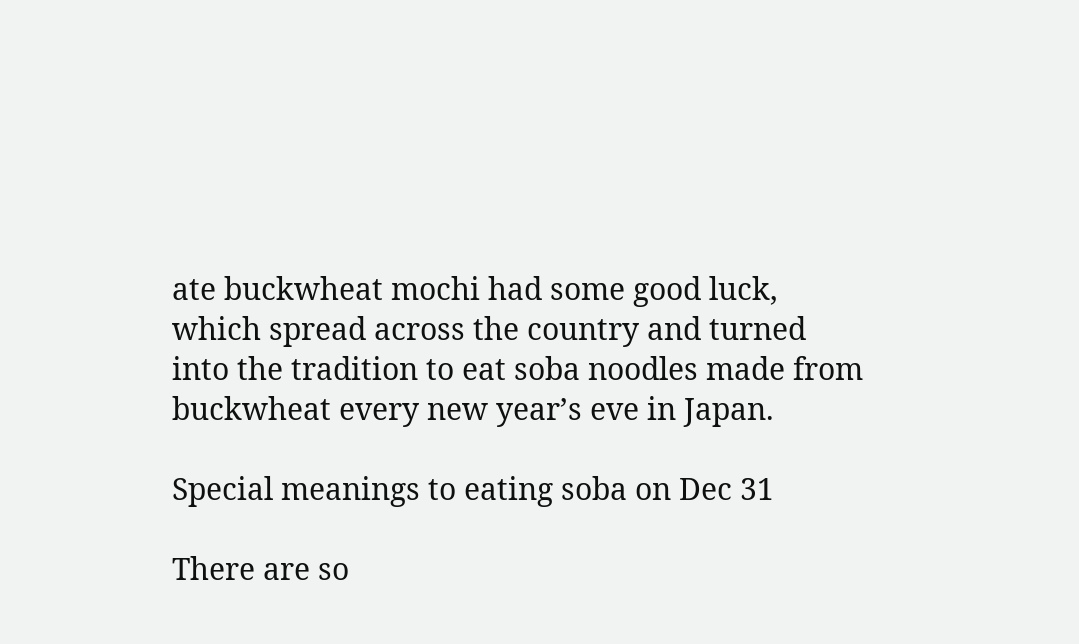ate buckwheat mochi had some good luck, which spread across the country and turned into the tradition to eat soba noodles made from buckwheat every new year’s eve in Japan.

Special meanings to eating soba on Dec 31

There are so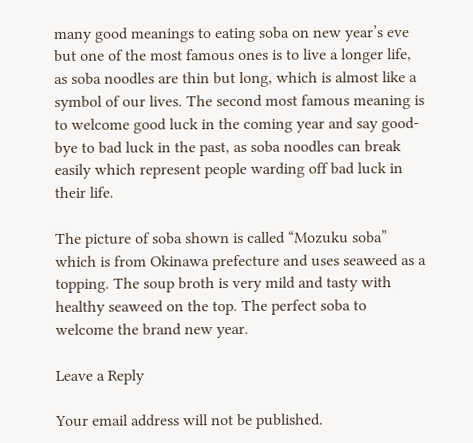many good meanings to eating soba on new year’s eve but one of the most famous ones is to live a longer life, as soba noodles are thin but long, which is almost like a symbol of our lives. The second most famous meaning is to welcome good luck in the coming year and say good-bye to bad luck in the past, as soba noodles can break easily which represent people warding off bad luck in their life.

The picture of soba shown is called “Mozuku soba” which is from Okinawa prefecture and uses seaweed as a topping. The soup broth is very mild and tasty with healthy seaweed on the top. The perfect soba to welcome the brand new year.

Leave a Reply

Your email address will not be published.